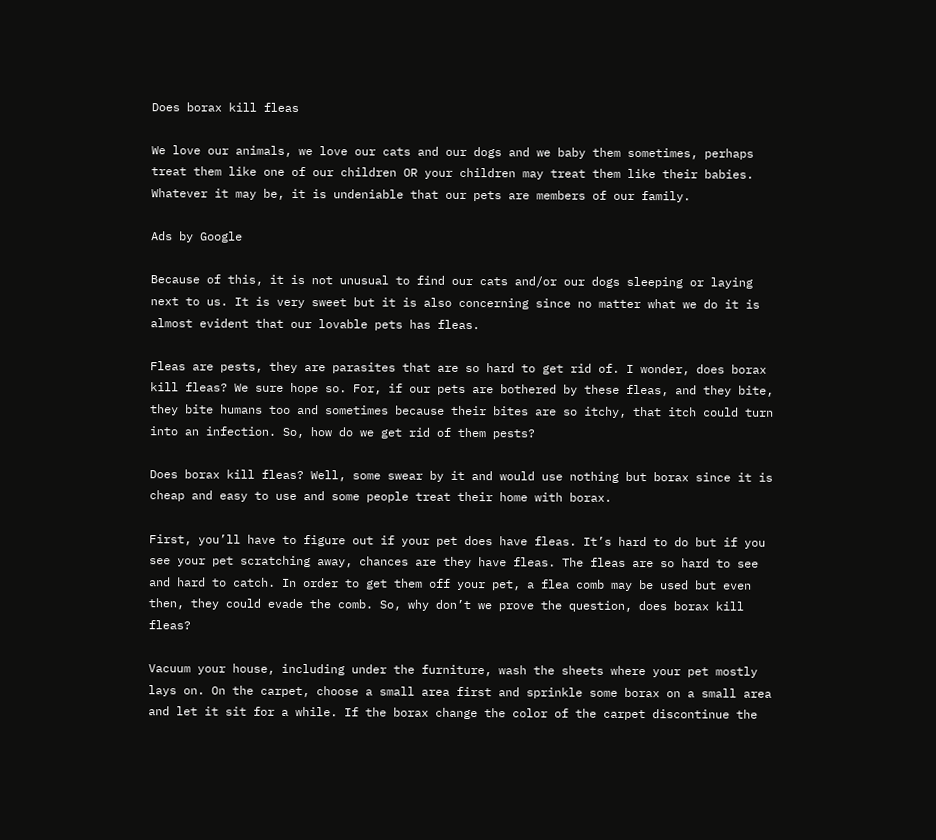Does borax kill fleas

We love our animals, we love our cats and our dogs and we baby them sometimes, perhaps treat them like one of our children OR your children may treat them like their babies. Whatever it may be, it is undeniable that our pets are members of our family.

Ads by Google

Because of this, it is not unusual to find our cats and/or our dogs sleeping or laying next to us. It is very sweet but it is also concerning since no matter what we do it is almost evident that our lovable pets has fleas.

Fleas are pests, they are parasites that are so hard to get rid of. I wonder, does borax kill fleas? We sure hope so. For, if our pets are bothered by these fleas, and they bite, they bite humans too and sometimes because their bites are so itchy, that itch could turn into an infection. So, how do we get rid of them pests?

Does borax kill fleas? Well, some swear by it and would use nothing but borax since it is cheap and easy to use and some people treat their home with borax.

First, you’ll have to figure out if your pet does have fleas. It’s hard to do but if you see your pet scratching away, chances are they have fleas. The fleas are so hard to see and hard to catch. In order to get them off your pet, a flea comb may be used but even then, they could evade the comb. So, why don’t we prove the question, does borax kill fleas?

Vacuum your house, including under the furniture, wash the sheets where your pet mostly lays on. On the carpet, choose a small area first and sprinkle some borax on a small area and let it sit for a while. If the borax change the color of the carpet discontinue the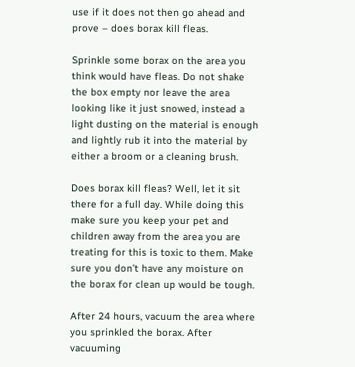use if it does not then go ahead and prove – does borax kill fleas.

Sprinkle some borax on the area you think would have fleas. Do not shake the box empty nor leave the area looking like it just snowed, instead a light dusting on the material is enough and lightly rub it into the material by either a broom or a cleaning brush.

Does borax kill fleas? Well, let it sit there for a full day. While doing this make sure you keep your pet and children away from the area you are treating for this is toxic to them. Make sure you don’t have any moisture on the borax for clean up would be tough.

After 24 hours, vacuum the area where you sprinkled the borax. After vacuuming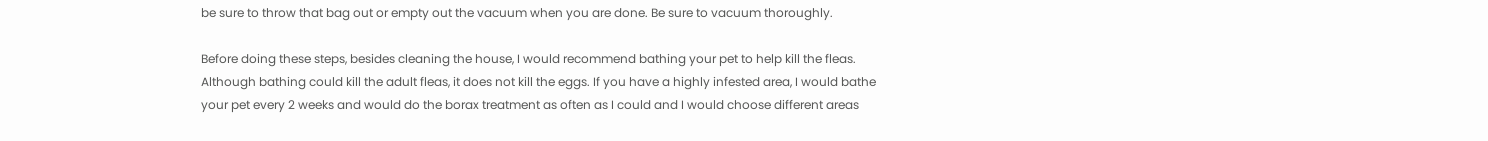be sure to throw that bag out or empty out the vacuum when you are done. Be sure to vacuum thoroughly.

Before doing these steps, besides cleaning the house, I would recommend bathing your pet to help kill the fleas. Although bathing could kill the adult fleas, it does not kill the eggs. If you have a highly infested area, I would bathe your pet every 2 weeks and would do the borax treatment as often as I could and I would choose different areas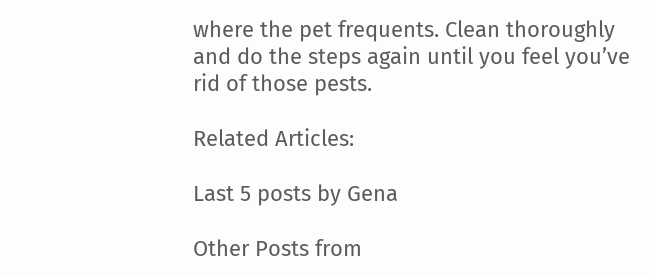where the pet frequents. Clean thoroughly and do the steps again until you feel you’ve rid of those pests.

Related Articles:

Last 5 posts by Gena

Other Posts from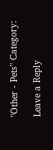"Other - Pets" Category:

Leave a Reply